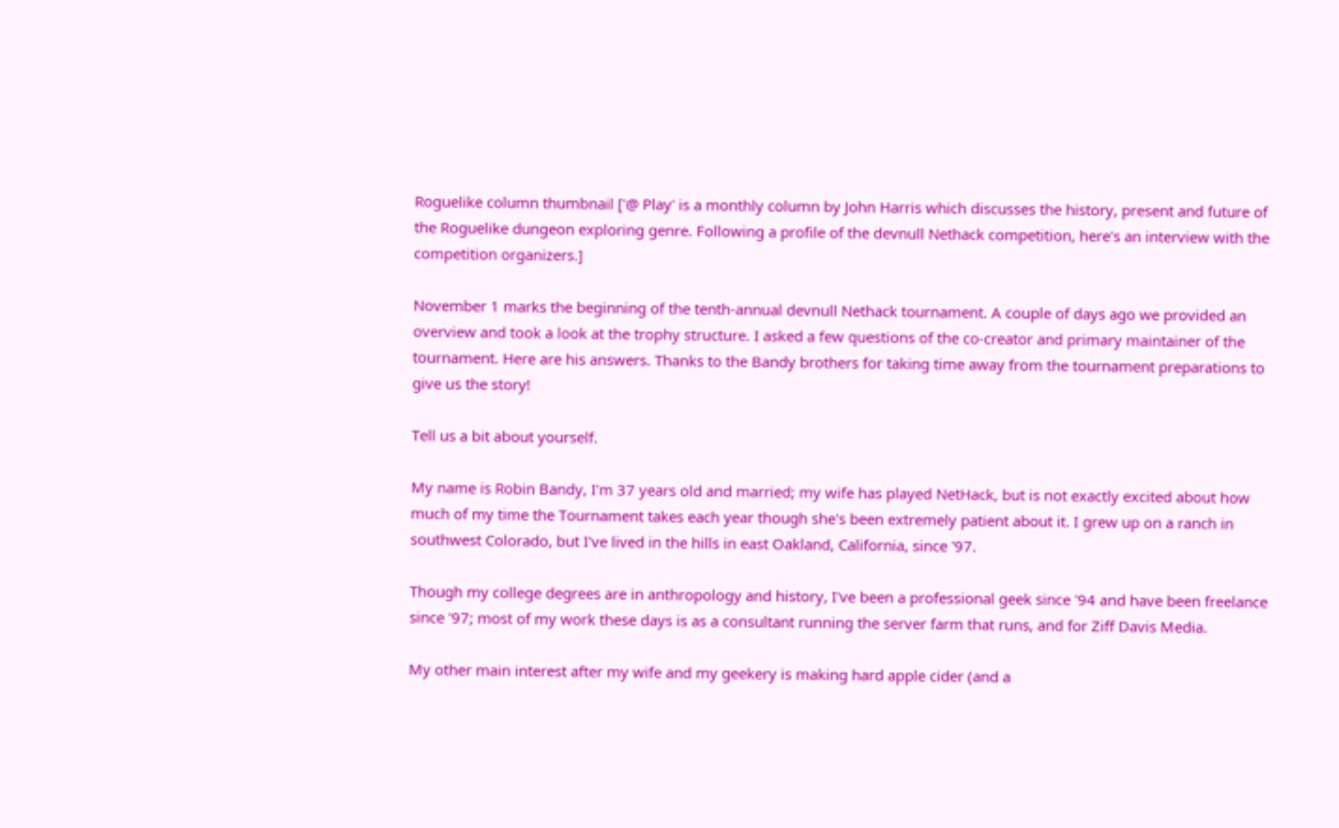Roguelike column thumbnail ['@ Play' is a monthly column by John Harris which discusses the history, present and future of the Roguelike dungeon exploring genre. Following a profile of the devnull Nethack competition, here's an interview with the competition organizers.]

November 1 marks the beginning of the tenth-annual devnull Nethack tournament. A couple of days ago we provided an overview and took a look at the trophy structure. I asked a few questions of the co-creator and primary maintainer of the tournament. Here are his answers. Thanks to the Bandy brothers for taking time away from the tournament preparations to give us the story!

Tell us a bit about yourself.

My name is Robin Bandy, I'm 37 years old and married; my wife has played NetHack, but is not exactly excited about how much of my time the Tournament takes each year though she's been extremely patient about it. I grew up on a ranch in southwest Colorado, but I've lived in the hills in east Oakland, California, since '97.

Though my college degrees are in anthropology and history, I've been a professional geek since '94 and have been freelance since '97; most of my work these days is as a consultant running the server farm that runs, and for Ziff Davis Media.

My other main interest after my wife and my geekery is making hard apple cider (and a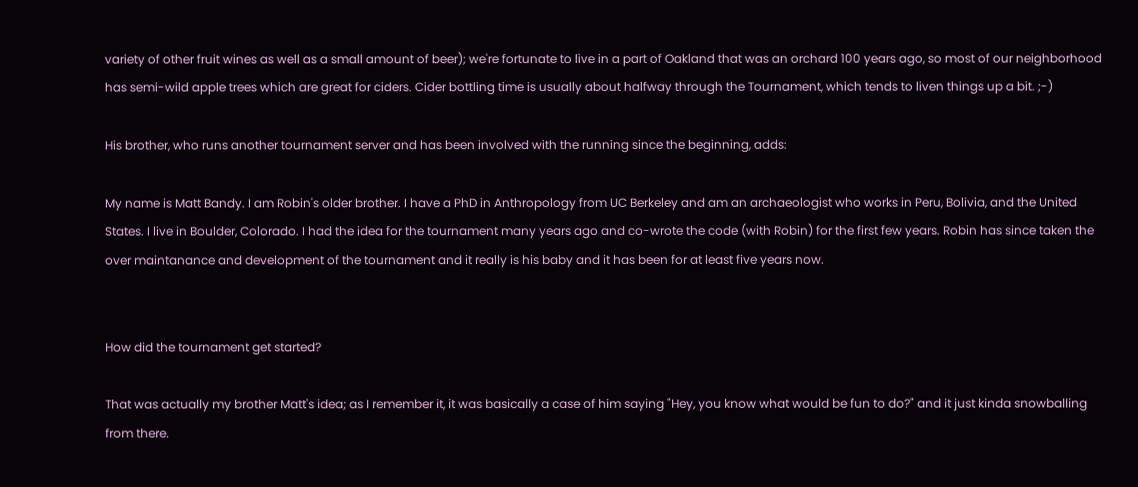variety of other fruit wines as well as a small amount of beer); we're fortunate to live in a part of Oakland that was an orchard 100 years ago, so most of our neighborhood has semi-wild apple trees which are great for ciders. Cider bottling time is usually about halfway through the Tournament, which tends to liven things up a bit. ;-)

His brother, who runs another tournament server and has been involved with the running since the beginning, adds:

My name is Matt Bandy. I am Robin's older brother. I have a PhD in Anthropology from UC Berkeley and am an archaeologist who works in Peru, Bolivia, and the United States. I live in Boulder, Colorado. I had the idea for the tournament many years ago and co-wrote the code (with Robin) for the first few years. Robin has since taken the over maintanance and development of the tournament and it really is his baby and it has been for at least five years now.


How did the tournament get started?

That was actually my brother Matt's idea; as I remember it, it was basically a case of him saying "Hey, you know what would be fun to do?" and it just kinda snowballing from there.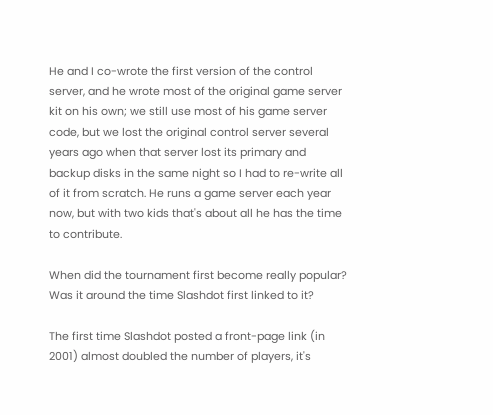He and I co-wrote the first version of the control server, and he wrote most of the original game server kit on his own; we still use most of his game server code, but we lost the original control server several years ago when that server lost its primary and backup disks in the same night so I had to re-write all of it from scratch. He runs a game server each year now, but with two kids that's about all he has the time to contribute.

When did the tournament first become really popular? Was it around the time Slashdot first linked to it?

The first time Slashdot posted a front-page link (in 2001) almost doubled the number of players, it's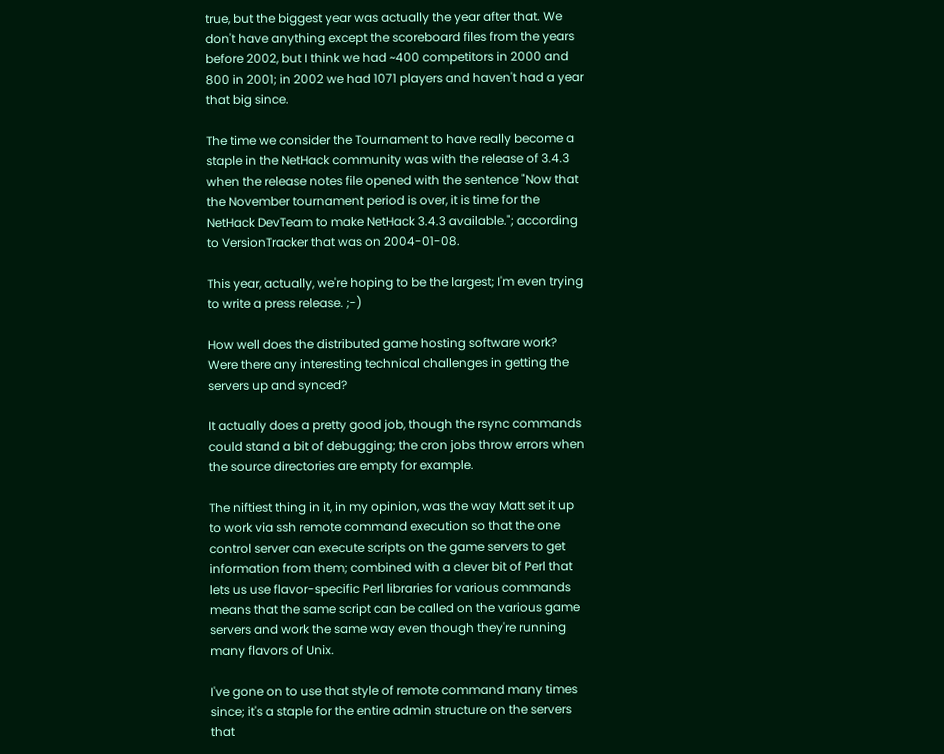true, but the biggest year was actually the year after that. We don't have anything except the scoreboard files from the years before 2002, but I think we had ~400 competitors in 2000 and 800 in 2001; in 2002 we had 1071 players and haven't had a year that big since.

The time we consider the Tournament to have really become a staple in the NetHack community was with the release of 3.4.3 when the release notes file opened with the sentence "Now that the November tournament period is over, it is time for the NetHack DevTeam to make NetHack 3.4.3 available."; according to VersionTracker that was on 2004-01-08.

This year, actually, we're hoping to be the largest; I'm even trying to write a press release. ;-)

How well does the distributed game hosting software work? Were there any interesting technical challenges in getting the servers up and synced?

It actually does a pretty good job, though the rsync commands could stand a bit of debugging; the cron jobs throw errors when the source directories are empty for example.

The niftiest thing in it, in my opinion, was the way Matt set it up to work via ssh remote command execution so that the one control server can execute scripts on the game servers to get information from them; combined with a clever bit of Perl that lets us use flavor-specific Perl libraries for various commands means that the same script can be called on the various game servers and work the same way even though they're running many flavors of Unix.

I've gone on to use that style of remote command many times since; it's a staple for the entire admin structure on the servers that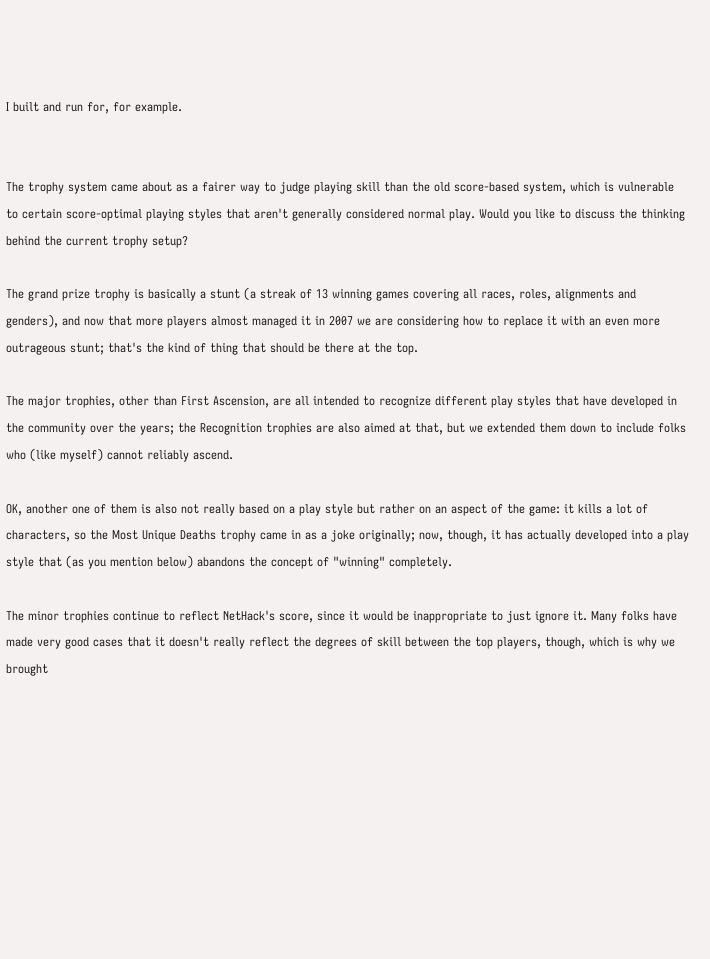I built and run for, for example.


The trophy system came about as a fairer way to judge playing skill than the old score-based system, which is vulnerable to certain score-optimal playing styles that aren't generally considered normal play. Would you like to discuss the thinking behind the current trophy setup?

The grand prize trophy is basically a stunt (a streak of 13 winning games covering all races, roles, alignments and genders), and now that more players almost managed it in 2007 we are considering how to replace it with an even more outrageous stunt; that's the kind of thing that should be there at the top.

The major trophies, other than First Ascension, are all intended to recognize different play styles that have developed in the community over the years; the Recognition trophies are also aimed at that, but we extended them down to include folks who (like myself) cannot reliably ascend.

OK, another one of them is also not really based on a play style but rather on an aspect of the game: it kills a lot of characters, so the Most Unique Deaths trophy came in as a joke originally; now, though, it has actually developed into a play style that (as you mention below) abandons the concept of "winning" completely.

The minor trophies continue to reflect NetHack's score, since it would be inappropriate to just ignore it. Many folks have made very good cases that it doesn't really reflect the degrees of skill between the top players, though, which is why we brought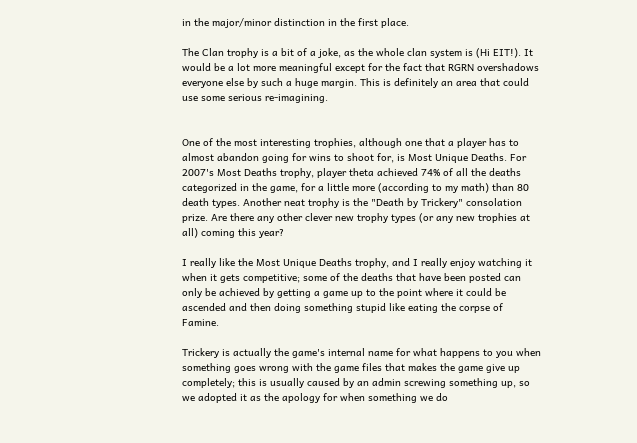in the major/minor distinction in the first place.

The Clan trophy is a bit of a joke, as the whole clan system is (Hi EIT!). It would be a lot more meaningful except for the fact that RGRN overshadows everyone else by such a huge margin. This is definitely an area that could use some serious re-imagining.


One of the most interesting trophies, although one that a player has to almost abandon going for wins to shoot for, is Most Unique Deaths. For 2007's Most Deaths trophy, player theta achieved 74% of all the deaths categorized in the game, for a little more (according to my math) than 80 death types. Another neat trophy is the "Death by Trickery" consolation prize. Are there any other clever new trophy types (or any new trophies at all) coming this year?

I really like the Most Unique Deaths trophy, and I really enjoy watching it when it gets competitive; some of the deaths that have been posted can only be achieved by getting a game up to the point where it could be ascended and then doing something stupid like eating the corpse of Famine.

Trickery is actually the game's internal name for what happens to you when something goes wrong with the game files that makes the game give up completely; this is usually caused by an admin screwing something up, so we adopted it as the apology for when something we do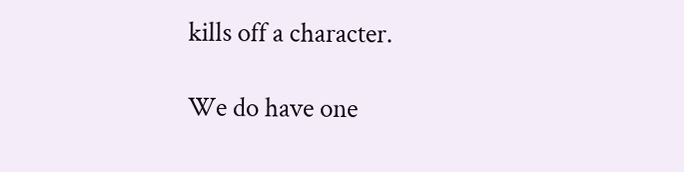kills off a character.

We do have one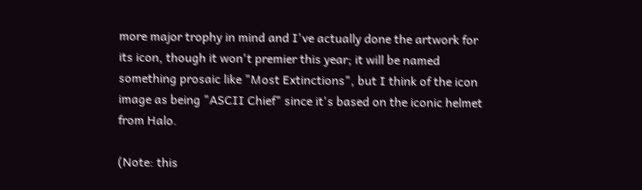more major trophy in mind and I've actually done the artwork for its icon, though it won't premier this year; it will be named something prosaic like "Most Extinctions", but I think of the icon image as being "ASCII Chief" since it's based on the iconic helmet from Halo.

(Note: this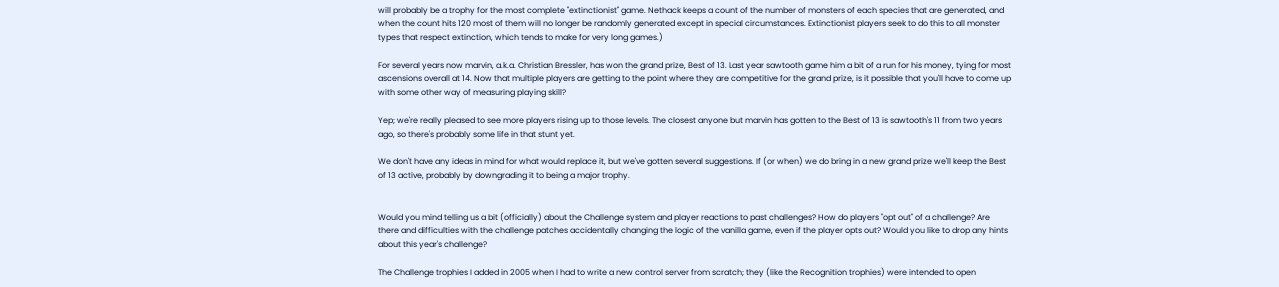will probably be a trophy for the most complete "extinctionist" game. Nethack keeps a count of the number of monsters of each species that are generated, and when the count hits 120 most of them will no longer be randomly generated except in special circumstances. Extinctionist players seek to do this to all monster types that respect extinction, which tends to make for very long games.)

For several years now marvin, a.k.a. Christian Bressler, has won the grand prize, Best of 13. Last year sawtooth game him a bit of a run for his money, tying for most ascensions overall at 14. Now that multiple players are getting to the point where they are competitive for the grand prize, is it possible that you'll have to come up with some other way of measuring playing skill?

Yep; we're really pleased to see more players rising up to those levels. The closest anyone but marvin has gotten to the Best of 13 is sawtooth's 11 from two years ago, so there's probably some life in that stunt yet.

We don't have any ideas in mind for what would replace it, but we've gotten several suggestions. If (or when) we do bring in a new grand prize we'll keep the Best of 13 active, probably by downgrading it to being a major trophy.


Would you mind telling us a bit (officially) about the Challenge system and player reactions to past challenges? How do players "opt out" of a challenge? Are there and difficulties with the challenge patches accidentally changing the logic of the vanilla game, even if the player opts out? Would you like to drop any hints about this year's challenge?

The Challenge trophies I added in 2005 when I had to write a new control server from scratch; they (like the Recognition trophies) were intended to open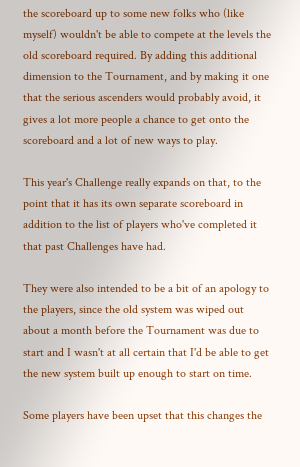the scoreboard up to some new folks who (like myself) wouldn't be able to compete at the levels the old scoreboard required. By adding this additional dimension to the Tournament, and by making it one that the serious ascenders would probably avoid, it gives a lot more people a chance to get onto the scoreboard and a lot of new ways to play.

This year's Challenge really expands on that, to the point that it has its own separate scoreboard in addition to the list of players who've completed it that past Challenges have had.

They were also intended to be a bit of an apology to the players, since the old system was wiped out about a month before the Tournament was due to start and I wasn't at all certain that I'd be able to get the new system built up enough to start on time.

Some players have been upset that this changes the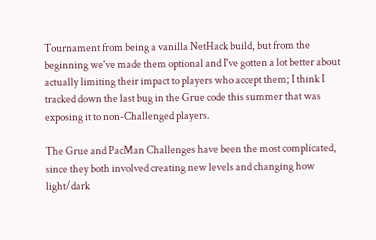Tournament from being a vanilla NetHack build, but from the beginning we've made them optional and I've gotten a lot better about actually limiting their impact to players who accept them; I think I tracked down the last bug in the Grue code this summer that was exposing it to non-Challenged players.

The Grue and PacMan Challenges have been the most complicated, since they both involved creating new levels and changing how light/dark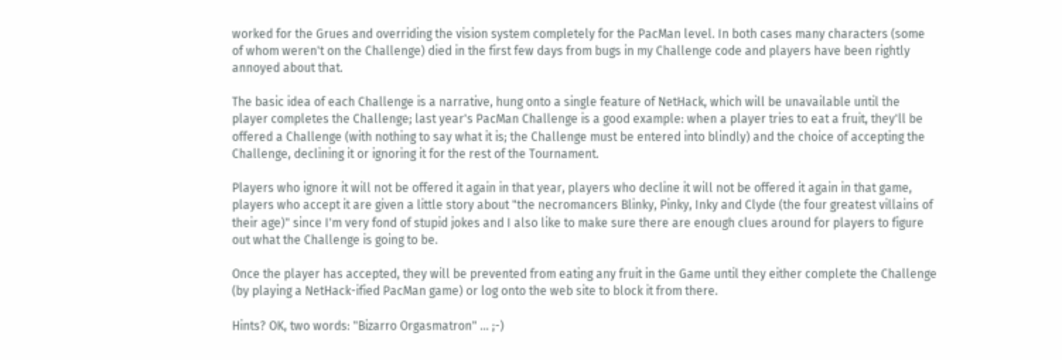worked for the Grues and overriding the vision system completely for the PacMan level. In both cases many characters (some of whom weren't on the Challenge) died in the first few days from bugs in my Challenge code and players have been rightly annoyed about that.

The basic idea of each Challenge is a narrative, hung onto a single feature of NetHack, which will be unavailable until the player completes the Challenge; last year's PacMan Challenge is a good example: when a player tries to eat a fruit, they'll be offered a Challenge (with nothing to say what it is; the Challenge must be entered into blindly) and the choice of accepting the Challenge, declining it or ignoring it for the rest of the Tournament.

Players who ignore it will not be offered it again in that year, players who decline it will not be offered it again in that game, players who accept it are given a little story about "the necromancers Blinky, Pinky, Inky and Clyde (the four greatest villains of their age)" since I'm very fond of stupid jokes and I also like to make sure there are enough clues around for players to figure out what the Challenge is going to be.

Once the player has accepted, they will be prevented from eating any fruit in the Game until they either complete the Challenge (by playing a NetHack-ified PacMan game) or log onto the web site to block it from there.

Hints? OK, two words: "Bizarro Orgasmatron" ... ;-)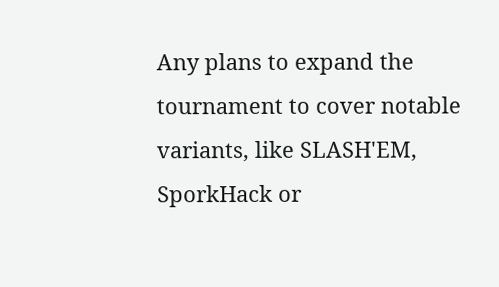Any plans to expand the tournament to cover notable variants, like SLASH'EM, SporkHack or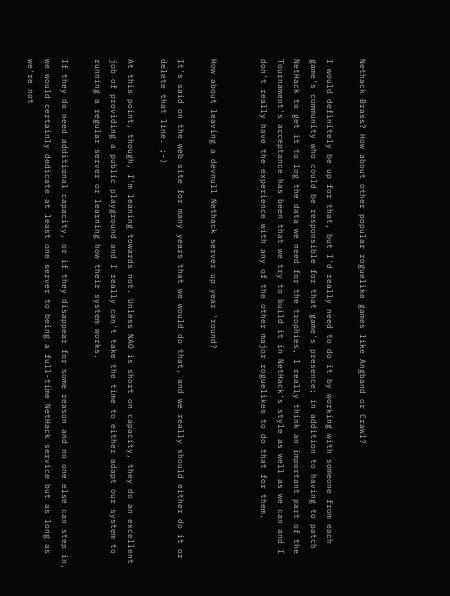Nethack Brass? How about other popular roguelike games like Angband or Crawl?

I would definitely be up for that, but I'd really need to do it by working with someone from each game's community who could be responsible for that game's presence; in addition to having to patch NetHack to get it to log the data we need for the trophies, I really think an important part of the Tournament's acceptance has been that we try to build it in NetHack's style as well as we can and I don't really have the experience with any of the other major roguelikes to do that for them.


How about leaving a devnull Nethack server up year 'round?

It's said on the web site for many years that we would do that, and we really should either do it or delete that line. ;-)

At this point, though, I'm leaning towards not. Unless NAO is short on capacity, they do an excellent job of providing a public playground and I really can't take the time to either adapt our system to running a regular server or learning how their system works.

If they do need additional capacity, or if they disappear for some reason and no one else can step in, we would certainly dedicate at least one server to being a full-time NetHack service but as long as we're not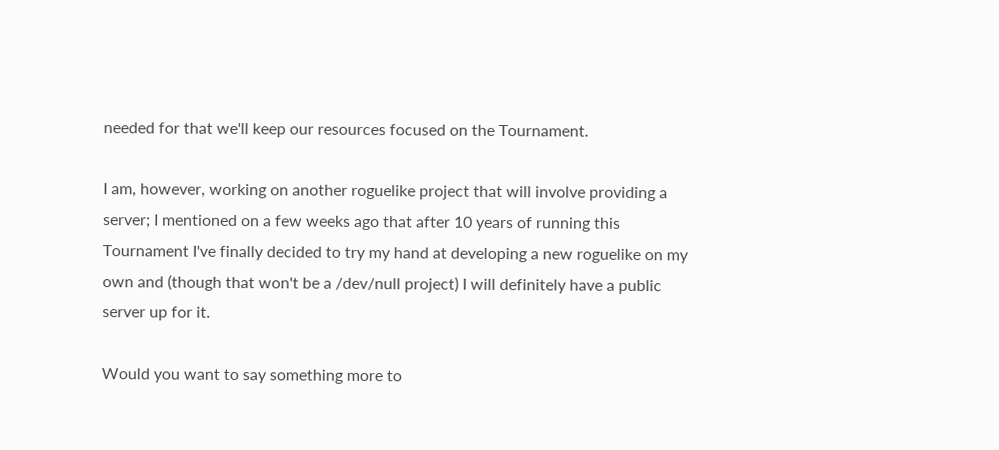needed for that we'll keep our resources focused on the Tournament.

I am, however, working on another roguelike project that will involve providing a server; I mentioned on a few weeks ago that after 10 years of running this Tournament I've finally decided to try my hand at developing a new roguelike on my own and (though that won't be a /dev/null project) I will definitely have a public server up for it.

Would you want to say something more to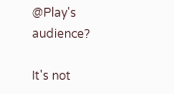@Play's audience?

It's not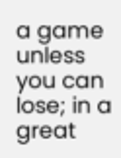a game unless you can lose; in a great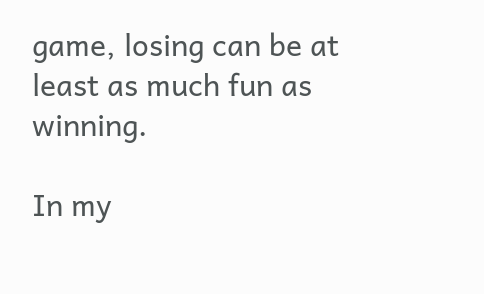game, losing can be at least as much fun as winning.

In my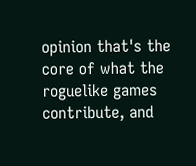opinion that's the core of what the roguelike games contribute, and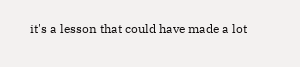it's a lesson that could have made a lot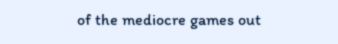of the mediocre games out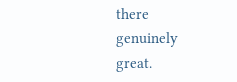there genuinely great.